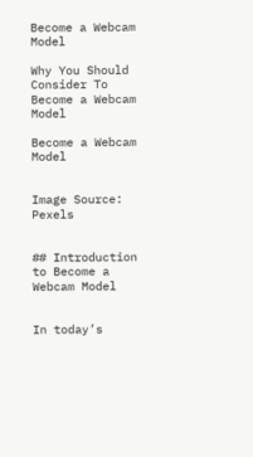Become a Webcam Model

Why You Should Consider To Become a Webcam Model

Become a Webcam Model


Image Source: Pexels


## Introduction to Become a Webcam Model


In today’s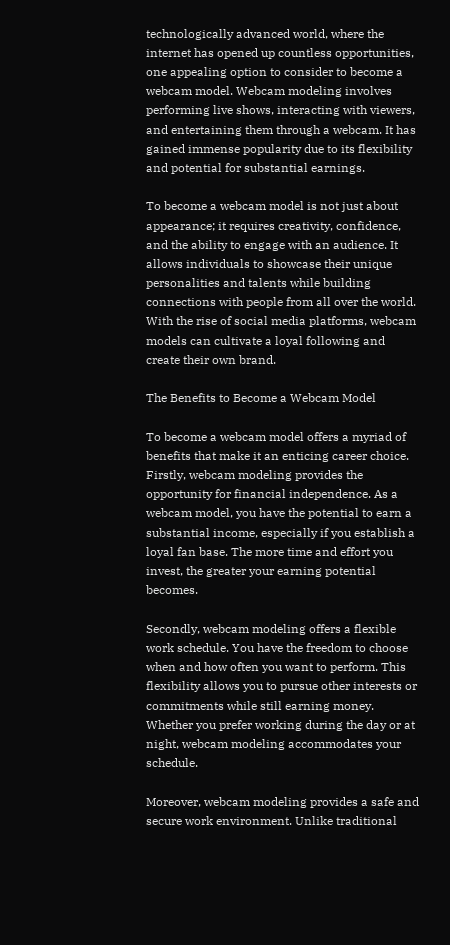technologically advanced world, where the internet has opened up countless opportunities, one appealing option to consider to become a webcam model. Webcam modeling involves performing live shows, interacting with viewers, and entertaining them through a webcam. It has gained immense popularity due to its flexibility and potential for substantial earnings.

To become a webcam model is not just about appearance; it requires creativity, confidence, and the ability to engage with an audience. It allows individuals to showcase their unique personalities and talents while building connections with people from all over the world. With the rise of social media platforms, webcam models can cultivate a loyal following and create their own brand.

The Benefits to Become a Webcam Model

To become a webcam model offers a myriad of benefits that make it an enticing career choice. Firstly, webcam modeling provides the opportunity for financial independence. As a webcam model, you have the potential to earn a substantial income, especially if you establish a loyal fan base. The more time and effort you invest, the greater your earning potential becomes.

Secondly, webcam modeling offers a flexible work schedule. You have the freedom to choose when and how often you want to perform. This flexibility allows you to pursue other interests or commitments while still earning money. Whether you prefer working during the day or at night, webcam modeling accommodates your schedule.

Moreover, webcam modeling provides a safe and secure work environment. Unlike traditional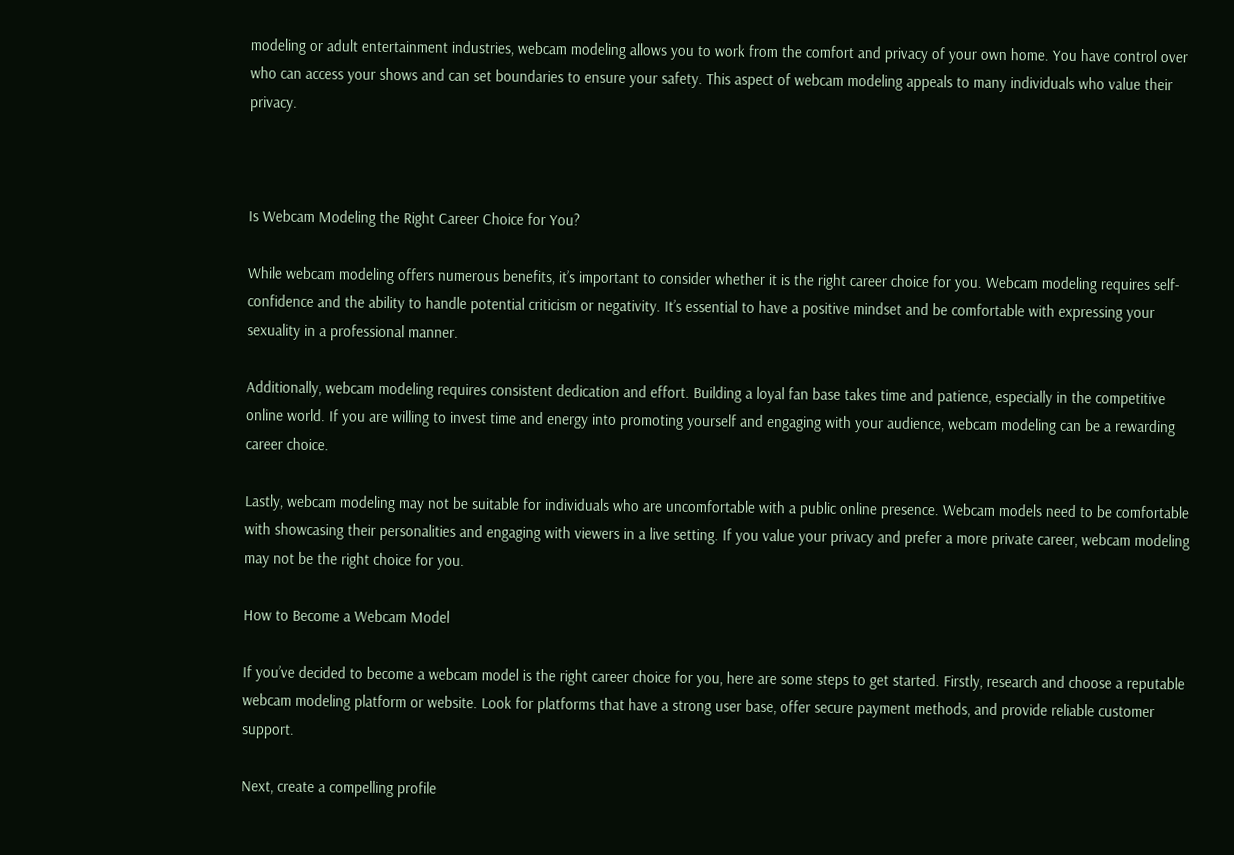modeling or adult entertainment industries, webcam modeling allows you to work from the comfort and privacy of your own home. You have control over who can access your shows and can set boundaries to ensure your safety. This aspect of webcam modeling appeals to many individuals who value their privacy.



Is Webcam Modeling the Right Career Choice for You?

While webcam modeling offers numerous benefits, it’s important to consider whether it is the right career choice for you. Webcam modeling requires self-confidence and the ability to handle potential criticism or negativity. It’s essential to have a positive mindset and be comfortable with expressing your sexuality in a professional manner.

Additionally, webcam modeling requires consistent dedication and effort. Building a loyal fan base takes time and patience, especially in the competitive online world. If you are willing to invest time and energy into promoting yourself and engaging with your audience, webcam modeling can be a rewarding career choice.

Lastly, webcam modeling may not be suitable for individuals who are uncomfortable with a public online presence. Webcam models need to be comfortable with showcasing their personalities and engaging with viewers in a live setting. If you value your privacy and prefer a more private career, webcam modeling may not be the right choice for you.

How to Become a Webcam Model

If you’ve decided to become a webcam model is the right career choice for you, here are some steps to get started. Firstly, research and choose a reputable webcam modeling platform or website. Look for platforms that have a strong user base, offer secure payment methods, and provide reliable customer support.

Next, create a compelling profile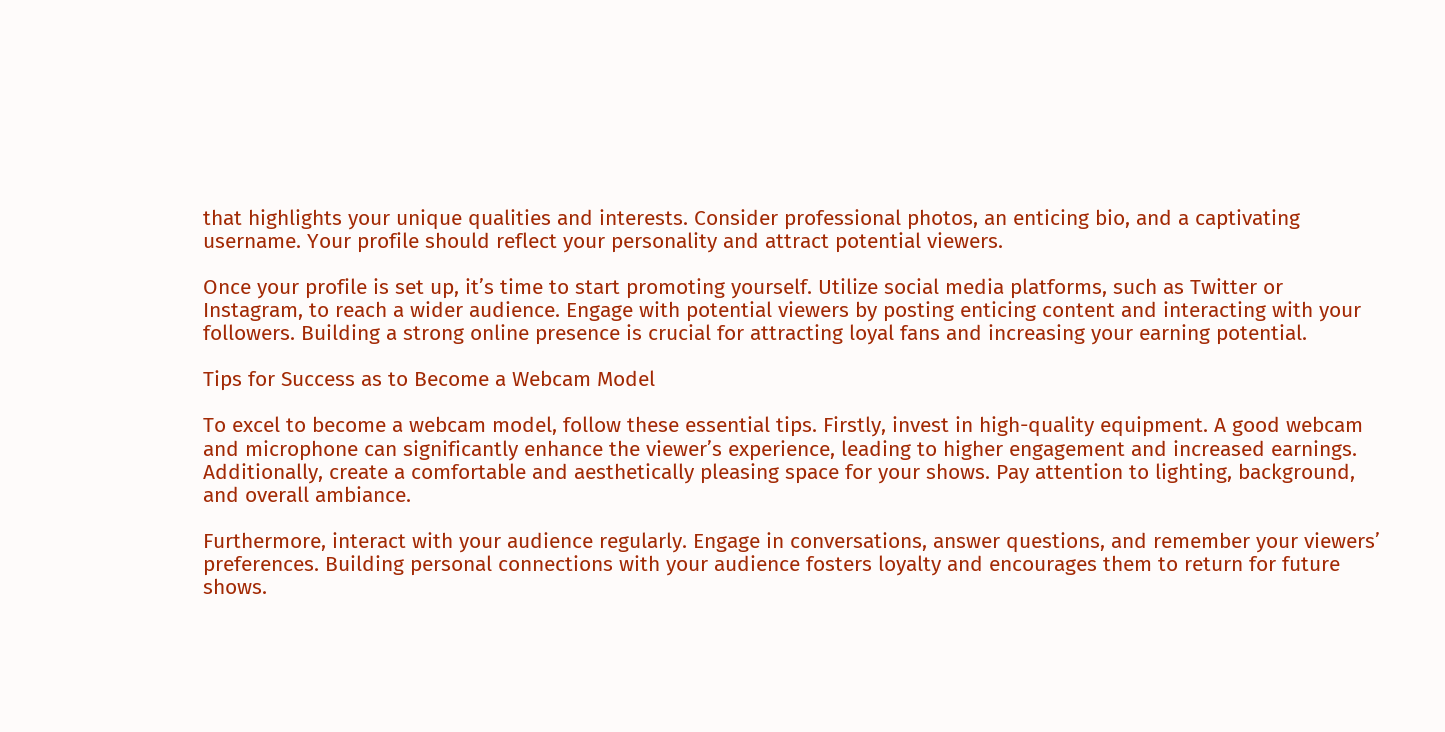that highlights your unique qualities and interests. Consider professional photos, an enticing bio, and a captivating username. Your profile should reflect your personality and attract potential viewers.

Once your profile is set up, it’s time to start promoting yourself. Utilize social media platforms, such as Twitter or Instagram, to reach a wider audience. Engage with potential viewers by posting enticing content and interacting with your followers. Building a strong online presence is crucial for attracting loyal fans and increasing your earning potential.

Tips for Success as to Become a Webcam Model

To excel to become a webcam model, follow these essential tips. Firstly, invest in high-quality equipment. A good webcam and microphone can significantly enhance the viewer’s experience, leading to higher engagement and increased earnings. Additionally, create a comfortable and aesthetically pleasing space for your shows. Pay attention to lighting, background, and overall ambiance.

Furthermore, interact with your audience regularly. Engage in conversations, answer questions, and remember your viewers’ preferences. Building personal connections with your audience fosters loyalty and encourages them to return for future shows.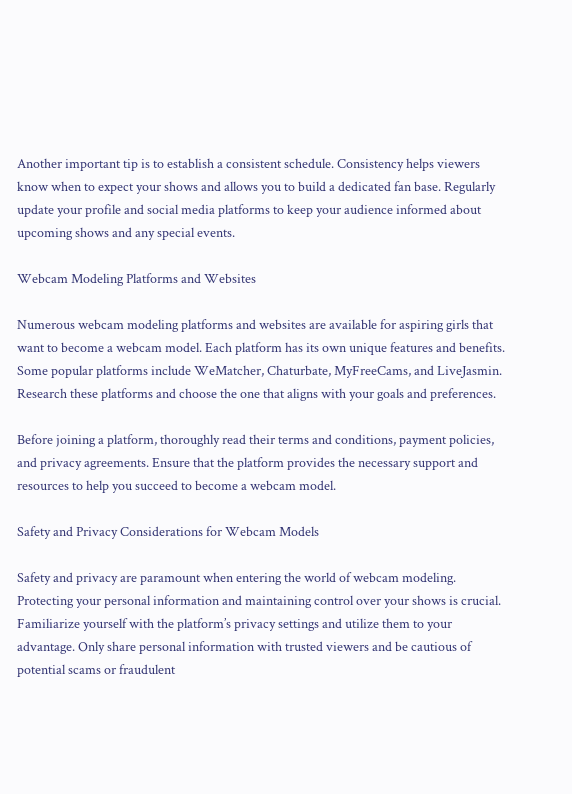Another important tip is to establish a consistent schedule. Consistency helps viewers know when to expect your shows and allows you to build a dedicated fan base. Regularly update your profile and social media platforms to keep your audience informed about upcoming shows and any special events.

Webcam Modeling Platforms and Websites

Numerous webcam modeling platforms and websites are available for aspiring girls that want to become a webcam model. Each platform has its own unique features and benefits. Some popular platforms include WeMatcher, Chaturbate, MyFreeCams, and LiveJasmin. Research these platforms and choose the one that aligns with your goals and preferences.

Before joining a platform, thoroughly read their terms and conditions, payment policies, and privacy agreements. Ensure that the platform provides the necessary support and resources to help you succeed to become a webcam model.

Safety and Privacy Considerations for Webcam Models

Safety and privacy are paramount when entering the world of webcam modeling. Protecting your personal information and maintaining control over your shows is crucial. Familiarize yourself with the platform’s privacy settings and utilize them to your advantage. Only share personal information with trusted viewers and be cautious of potential scams or fraudulent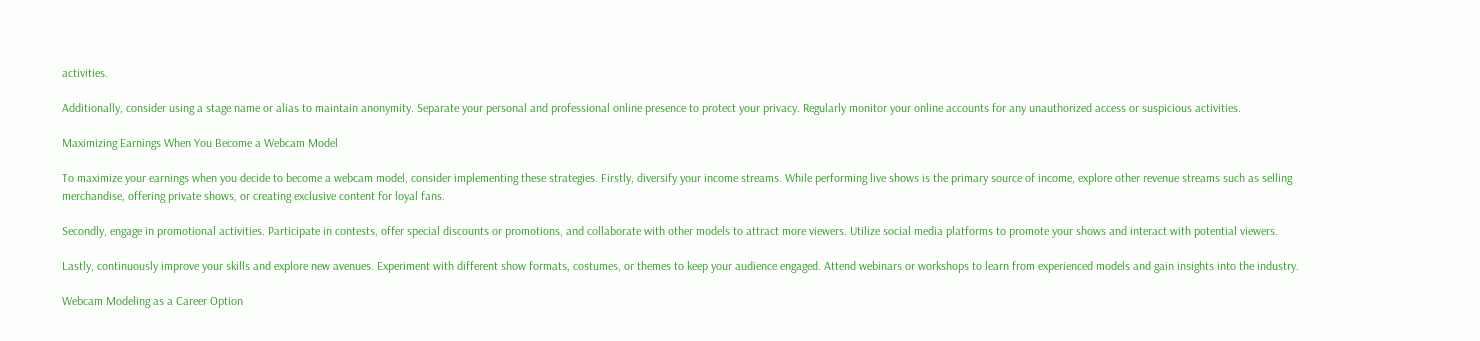activities.

Additionally, consider using a stage name or alias to maintain anonymity. Separate your personal and professional online presence to protect your privacy. Regularly monitor your online accounts for any unauthorized access or suspicious activities.

Maximizing Earnings When You Become a Webcam Model

To maximize your earnings when you decide to become a webcam model, consider implementing these strategies. Firstly, diversify your income streams. While performing live shows is the primary source of income, explore other revenue streams such as selling merchandise, offering private shows, or creating exclusive content for loyal fans.

Secondly, engage in promotional activities. Participate in contests, offer special discounts or promotions, and collaborate with other models to attract more viewers. Utilize social media platforms to promote your shows and interact with potential viewers.

Lastly, continuously improve your skills and explore new avenues. Experiment with different show formats, costumes, or themes to keep your audience engaged. Attend webinars or workshops to learn from experienced models and gain insights into the industry.

Webcam Modeling as a Career Option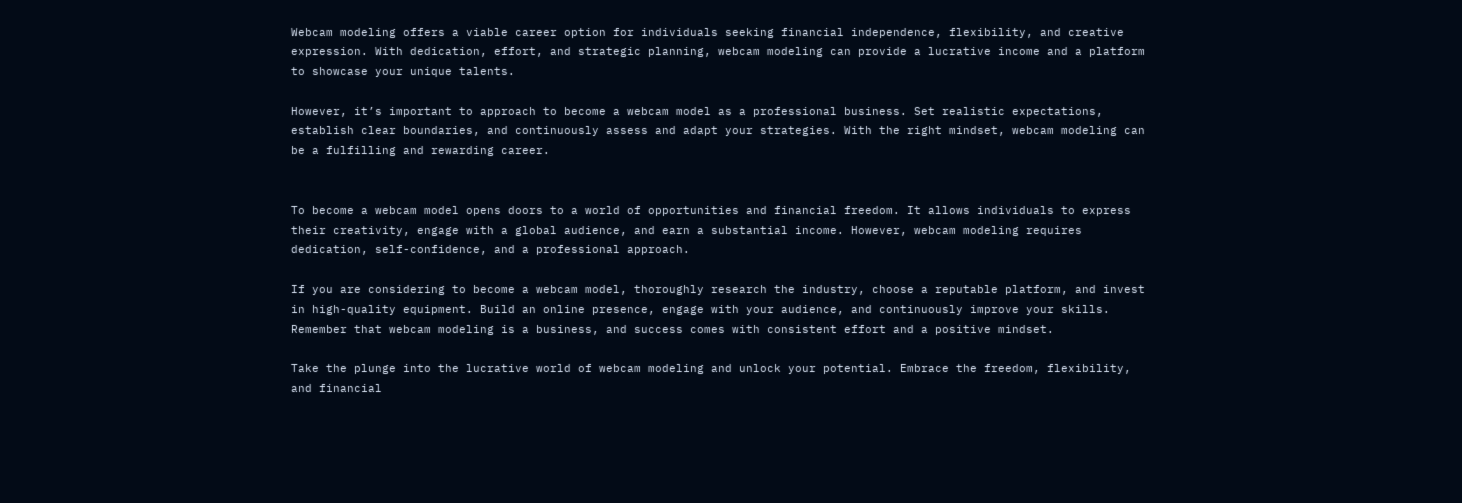Webcam modeling offers a viable career option for individuals seeking financial independence, flexibility, and creative expression. With dedication, effort, and strategic planning, webcam modeling can provide a lucrative income and a platform to showcase your unique talents.

However, it’s important to approach to become a webcam model as a professional business. Set realistic expectations, establish clear boundaries, and continuously assess and adapt your strategies. With the right mindset, webcam modeling can be a fulfilling and rewarding career.


To become a webcam model opens doors to a world of opportunities and financial freedom. It allows individuals to express their creativity, engage with a global audience, and earn a substantial income. However, webcam modeling requires dedication, self-confidence, and a professional approach.

If you are considering to become a webcam model, thoroughly research the industry, choose a reputable platform, and invest in high-quality equipment. Build an online presence, engage with your audience, and continuously improve your skills. Remember that webcam modeling is a business, and success comes with consistent effort and a positive mindset.

Take the plunge into the lucrative world of webcam modeling and unlock your potential. Embrace the freedom, flexibility, and financial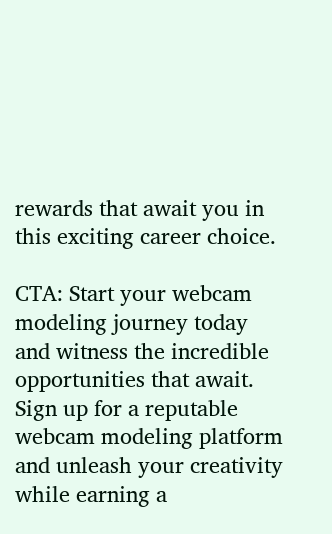rewards that await you in this exciting career choice.

CTA: Start your webcam modeling journey today and witness the incredible opportunities that await. Sign up for a reputable webcam modeling platform and unleash your creativity while earning a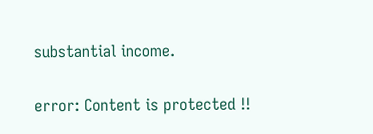substantial income.


error: Content is protected !!